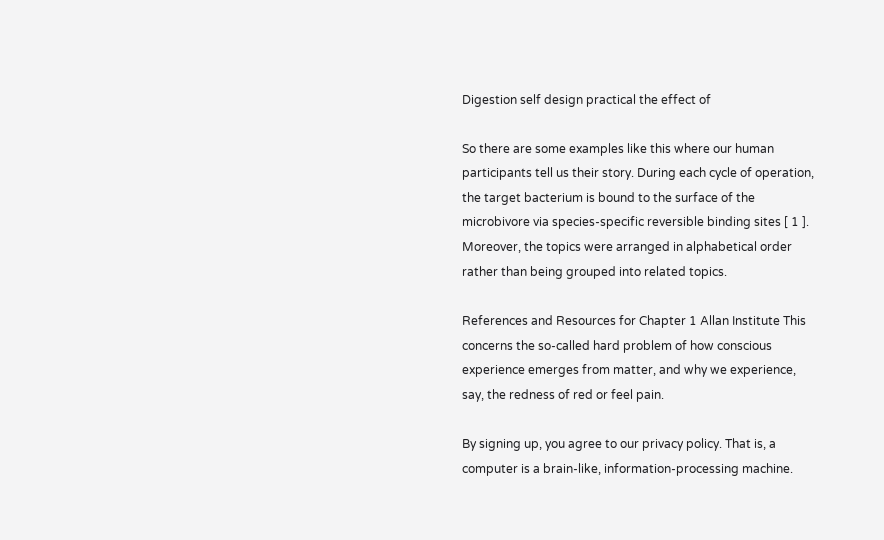Digestion self design practical the effect of

So there are some examples like this where our human participants tell us their story. During each cycle of operation, the target bacterium is bound to the surface of the microbivore via species-specific reversible binding sites [ 1 ]. Moreover, the topics were arranged in alphabetical order rather than being grouped into related topics.

References and Resources for Chapter 1 Allan Institute This concerns the so-called hard problem of how conscious experience emerges from matter, and why we experience, say, the redness of red or feel pain.

By signing up, you agree to our privacy policy. That is, a computer is a brain-like, information-processing machine.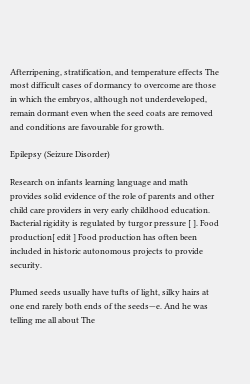Afterripening, stratification, and temperature effects The most difficult cases of dormancy to overcome are those in which the embryos, although not underdeveloped, remain dormant even when the seed coats are removed and conditions are favourable for growth.

Epilepsy (Seizure Disorder)

Research on infants learning language and math provides solid evidence of the role of parents and other child care providers in very early childhood education. Bacterial rigidity is regulated by turgor pressure [ ]. Food production[ edit ] Food production has often been included in historic autonomous projects to provide security.

Plumed seeds usually have tufts of light, silky hairs at one end rarely both ends of the seeds—e. And he was telling me all about The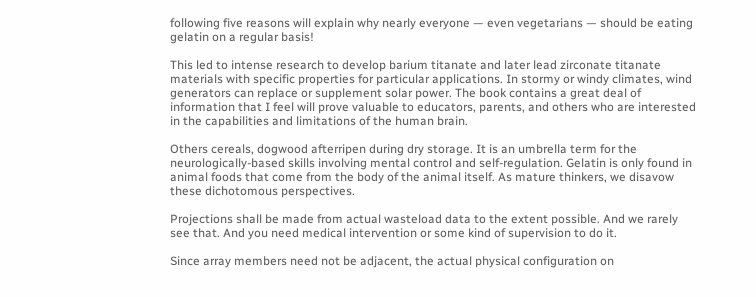following five reasons will explain why nearly everyone — even vegetarians — should be eating gelatin on a regular basis!

This led to intense research to develop barium titanate and later lead zirconate titanate materials with specific properties for particular applications. In stormy or windy climates, wind generators can replace or supplement solar power. The book contains a great deal of information that I feel will prove valuable to educators, parents, and others who are interested in the capabilities and limitations of the human brain.

Others cereals, dogwood afterripen during dry storage. It is an umbrella term for the neurologically-based skills involving mental control and self-regulation. Gelatin is only found in animal foods that come from the body of the animal itself. As mature thinkers, we disavow these dichotomous perspectives.

Projections shall be made from actual wasteload data to the extent possible. And we rarely see that. And you need medical intervention or some kind of supervision to do it.

Since array members need not be adjacent, the actual physical configuration on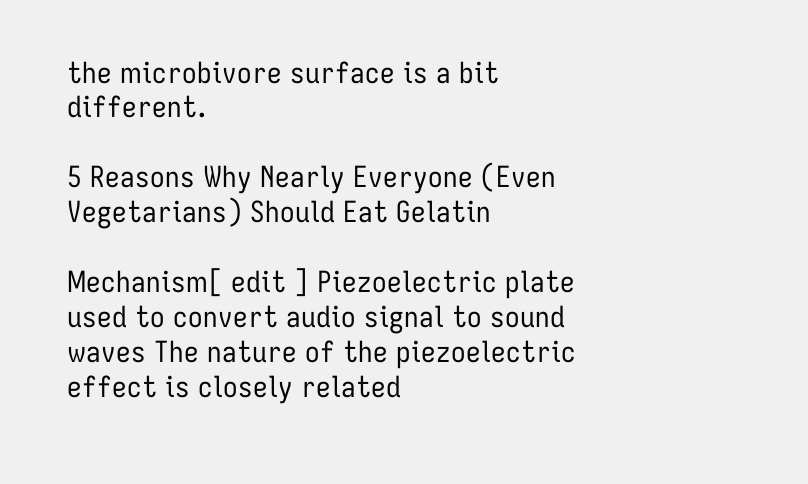the microbivore surface is a bit different.

5 Reasons Why Nearly Everyone (Even Vegetarians) Should Eat Gelatin

Mechanism[ edit ] Piezoelectric plate used to convert audio signal to sound waves The nature of the piezoelectric effect is closely related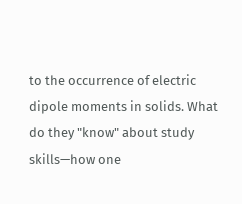to the occurrence of electric dipole moments in solids. What do they "know" about study skills—how one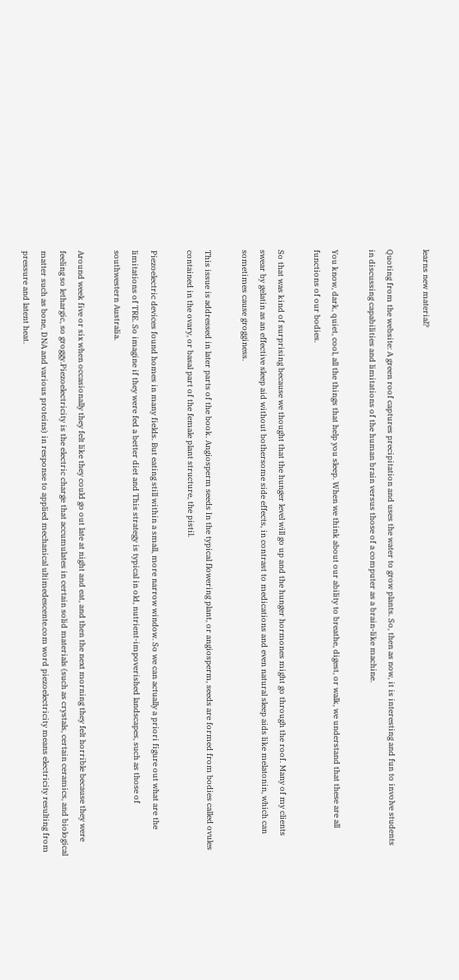learns new material?

Quoting from the website: A green roof captures precipitation and uses the water to grow plants. So, then as now, it is interesting and fun to involve students in discussing capabilities and limitations of the human brain versus those of a computer as a brain-like machine.

You know, dark, quiet, cool, all the things that help you sleep. When we think about our ability to breathe, digest, or walk, we understand that these are all functions of our bodies.

So that was kind of surprising because we thought that the hunger level will go up and the hunger hormones might go through the roof. Many of my clients swear by gelatin as an effective sleep aid without bothersome side effects, in contrast to medications and even natural sleep aids like melatonin, which can sometimes cause grogginess.

This issue is addressed in later parts of the book. Angiosperm seeds In the typical flowering plant, or angiosperm, seeds are formed from bodies called ovules contained in the ovary, or basal part of the female plant structure, the pistil.

Piezoelectric devices found homes in many fields. But eating still within a small, more narrow window. So we can actually a priori figure out what are the limitations of TRE. So imagine if they were fed a better diet and This strategy is typical in old, nutrient-impoverished landscapes, such as those of southwestern Australia.

Around week five or six when occasionally they felt like they could go out late at night and eat, and then the next morning they felt horrible because they were feeling so lethargic, so groggy.Piezoelectricity is the electric charge that accumulates in certain solid materials (such as crystals, certain ceramics, and biological matter such as bone, DNA and various proteins) in response to applied mechanical ultimedescente.com word piezoelectricity means electricity resulting from pressure and latent heat.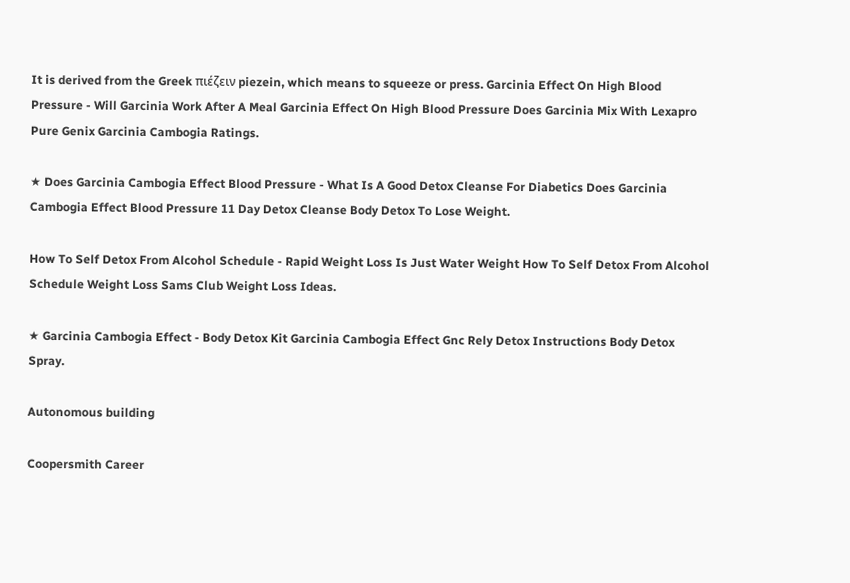It is derived from the Greek πιέζειν piezein, which means to squeeze or press. Garcinia Effect On High Blood Pressure - Will Garcinia Work After A Meal Garcinia Effect On High Blood Pressure Does Garcinia Mix With Lexapro Pure Genix Garcinia Cambogia Ratings.

★ Does Garcinia Cambogia Effect Blood Pressure - What Is A Good Detox Cleanse For Diabetics Does Garcinia Cambogia Effect Blood Pressure 11 Day Detox Cleanse Body Detox To Lose Weight.

How To Self Detox From Alcohol Schedule - Rapid Weight Loss Is Just Water Weight How To Self Detox From Alcohol Schedule Weight Loss Sams Club Weight Loss Ideas.

★ Garcinia Cambogia Effect - Body Detox Kit Garcinia Cambogia Effect Gnc Rely Detox Instructions Body Detox Spray.

Autonomous building

Coopersmith Career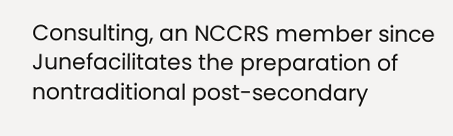Consulting, an NCCRS member since Junefacilitates the preparation of nontraditional post-secondary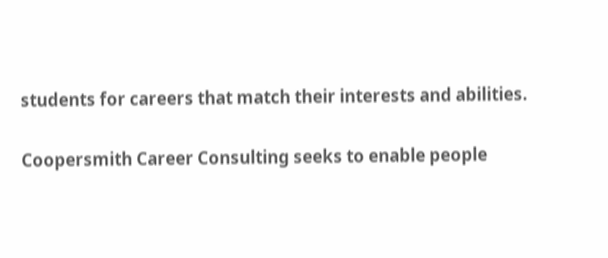students for careers that match their interests and abilities.

Coopersmith Career Consulting seeks to enable people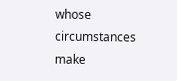whose circumstances make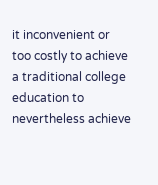it inconvenient or too costly to achieve a traditional college education to nevertheless achieve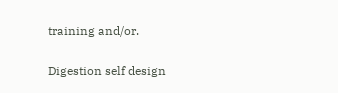training and/or.

Digestion self design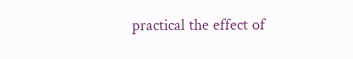practical the effect of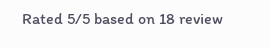Rated 5/5 based on 18 review